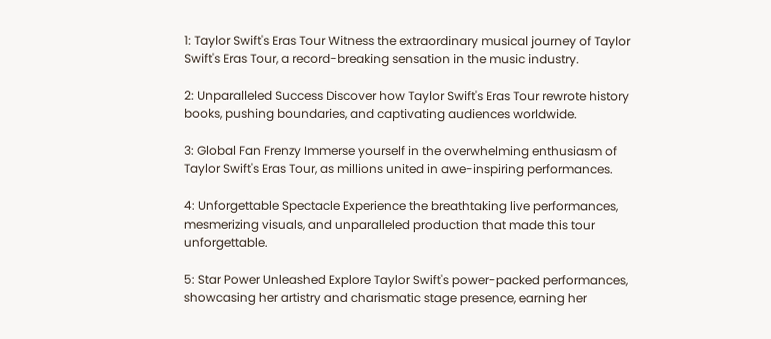1: Taylor Swift's Eras Tour Witness the extraordinary musical journey of Taylor Swift's Eras Tour, a record-breaking sensation in the music industry.

2: Unparalleled Success Discover how Taylor Swift's Eras Tour rewrote history books, pushing boundaries, and captivating audiences worldwide.

3: Global Fan Frenzy Immerse yourself in the overwhelming enthusiasm of Taylor Swift's Eras Tour, as millions united in awe-inspiring performances.

4: Unforgettable Spectacle Experience the breathtaking live performances, mesmerizing visuals, and unparalleled production that made this tour unforgettable.

5: Star Power Unleashed Explore Taylor Swift's power-packed performances, showcasing her artistry and charismatic stage presence, earning her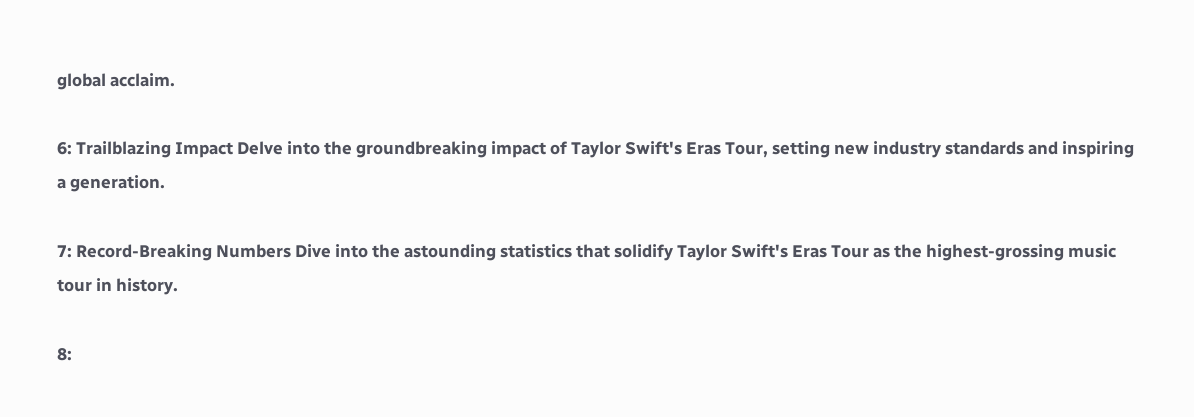global acclaim.

6: Trailblazing Impact Delve into the groundbreaking impact of Taylor Swift's Eras Tour, setting new industry standards and inspiring a generation.

7: Record-Breaking Numbers Dive into the astounding statistics that solidify Taylor Swift's Eras Tour as the highest-grossing music tour in history.

8: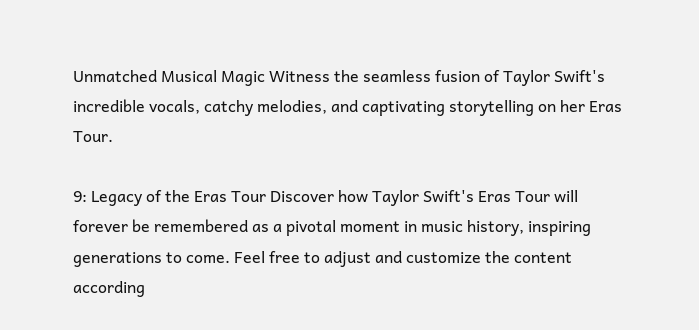Unmatched Musical Magic Witness the seamless fusion of Taylor Swift's incredible vocals, catchy melodies, and captivating storytelling on her Eras Tour.

9: Legacy of the Eras Tour Discover how Taylor Swift's Eras Tour will forever be remembered as a pivotal moment in music history, inspiring generations to come. Feel free to adjust and customize the content according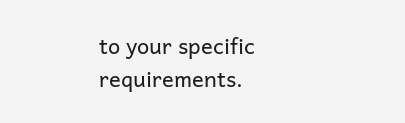to your specific requirements.